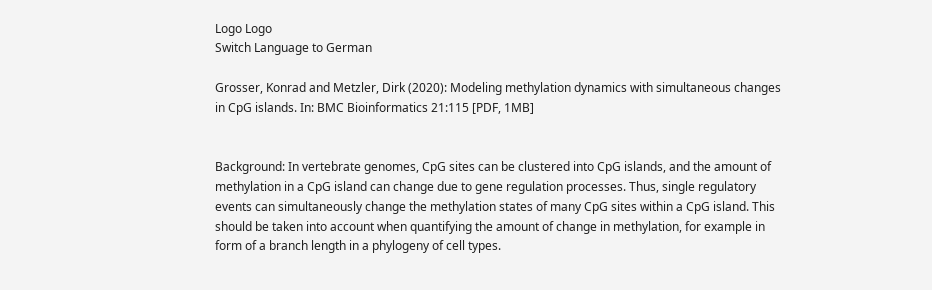Logo Logo
Switch Language to German

Grosser, Konrad and Metzler, Dirk (2020): Modeling methylation dynamics with simultaneous changes in CpG islands. In: BMC Bioinformatics 21:115 [PDF, 1MB]


Background: In vertebrate genomes, CpG sites can be clustered into CpG islands, and the amount of methylation in a CpG island can change due to gene regulation processes. Thus, single regulatory events can simultaneously change the methylation states of many CpG sites within a CpG island. This should be taken into account when quantifying the amount of change in methylation, for example in form of a branch length in a phylogeny of cell types.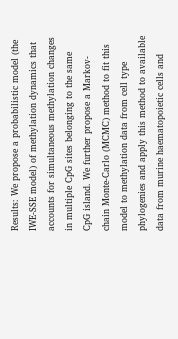Results: We propose a probabilistic model (the IWE-SSE model) of methylation dynamics that accounts for simultaneous methylation changes in multiple CpG sites belonging to the same CpG island. We further propose a Markov-chain Monte-Carlo (MCMC) method to fit this model to methylation data from cell type phylogenies and apply this method to available data from murine haematopoietic cells and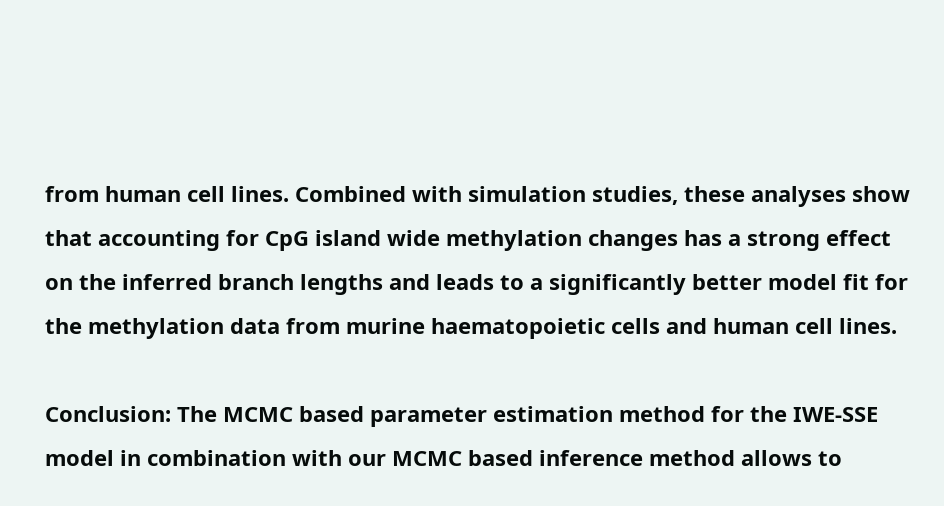from human cell lines. Combined with simulation studies, these analyses show that accounting for CpG island wide methylation changes has a strong effect on the inferred branch lengths and leads to a significantly better model fit for the methylation data from murine haematopoietic cells and human cell lines.

Conclusion: The MCMC based parameter estimation method for the IWE-SSE model in combination with our MCMC based inference method allows to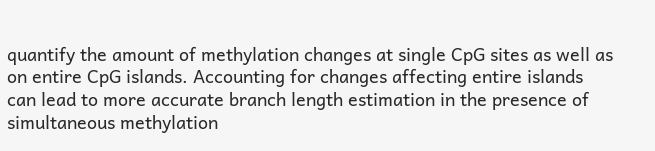quantify the amount of methylation changes at single CpG sites as well as on entire CpG islands. Accounting for changes affecting entire islands can lead to more accurate branch length estimation in the presence of simultaneous methylation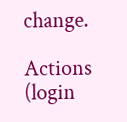change.

Actions (login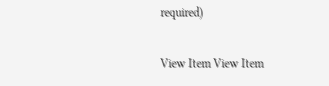required)

View Item View Item